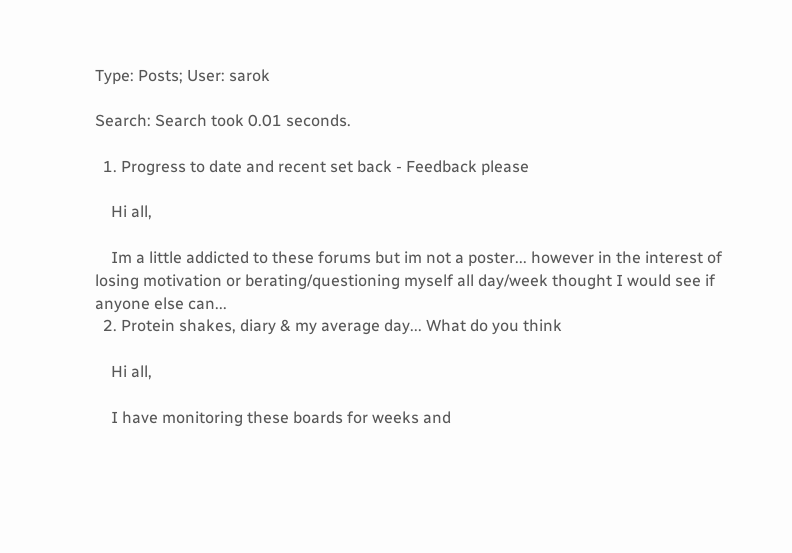Type: Posts; User: sarok

Search: Search took 0.01 seconds.

  1. Progress to date and recent set back - Feedback please

    Hi all,

    Im a little addicted to these forums but im not a poster... however in the interest of losing motivation or berating/questioning myself all day/week thought I would see if anyone else can...
  2. Protein shakes, diary & my average day... What do you think

    Hi all,

    I have monitoring these boards for weeks and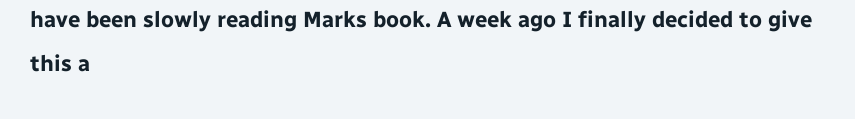have been slowly reading Marks book. A week ago I finally decided to give this a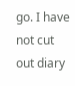go. I have not cut out diary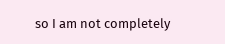so I am not completely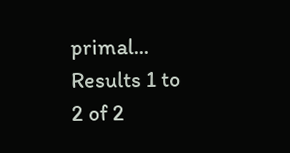primal...
Results 1 to 2 of 2